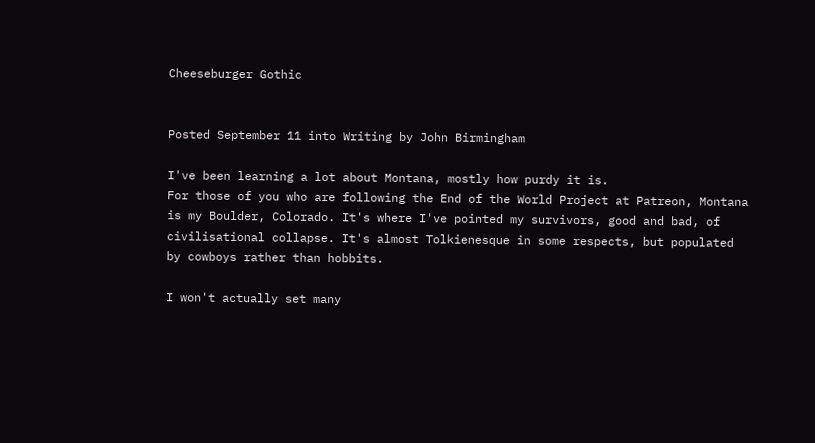Cheeseburger Gothic


Posted September 11 into Writing by John Birmingham

I've been learning a lot about Montana, mostly how purdy it is.
For those of you who are following the End of the World Project at Patreon, Montana is my Boulder, Colorado. It's where I've pointed my survivors, good and bad, of civilisational collapse. It's almost Tolkienesque in some respects, but populated by cowboys rather than hobbits.

I won't actually set many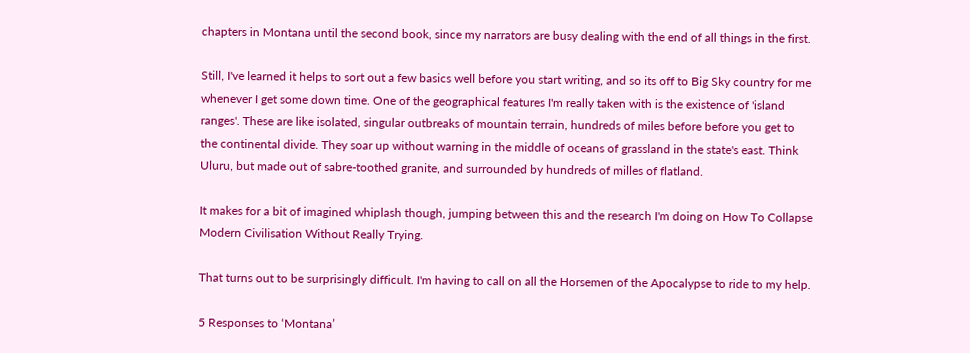chapters in Montana until the second book, since my narrators are busy dealing with the end of all things in the first.

Still, I've learned it helps to sort out a few basics well before you start writing, and so its off to Big Sky country for me whenever I get some down time. One of the geographical features I'm really taken with is the existence of 'island ranges'. These are like isolated, singular outbreaks of mountain terrain, hundreds of miles before before you get to the continental divide. They soar up without warning in the middle of oceans of grassland in the state's east. Think Uluru, but made out of sabre-toothed granite, and surrounded by hundreds of milles of flatland.

It makes for a bit of imagined whiplash though, jumping between this and the research I'm doing on How To Collapse Modern Civilisation Without Really Trying.

That turns out to be surprisingly difficult. I'm having to call on all the Horsemen of the Apocalypse to ride to my help.

5 Responses to ‘Montana’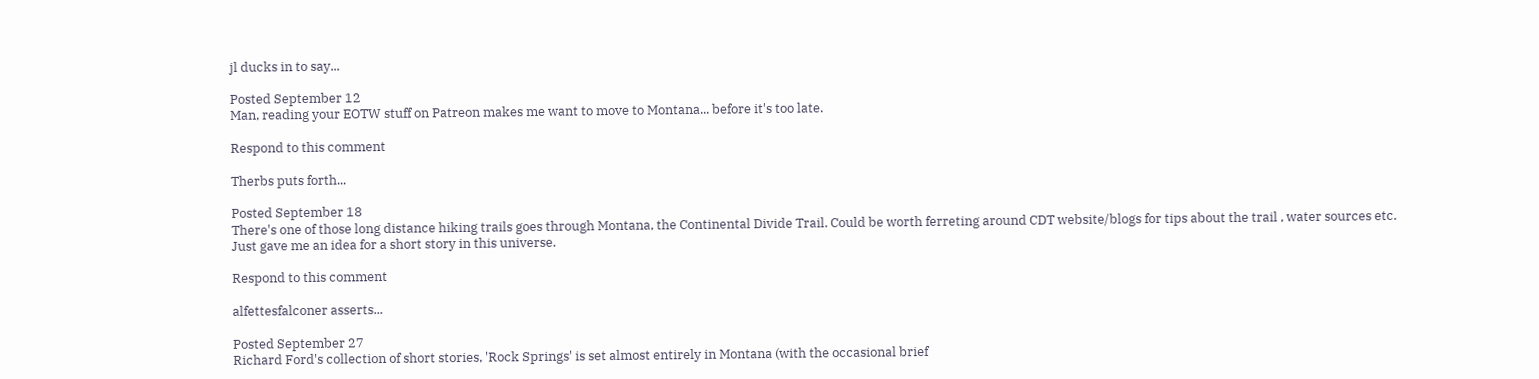jl ducks in to say...

Posted September 12
Man, reading your EOTW stuff on Patreon makes me want to move to Montana... before it's too late.

Respond to this comment

Therbs puts forth...

Posted September 18
There's one of those long distance hiking trails goes through Montana, the Continental Divide Trail. Could be worth ferreting around CDT website/blogs for tips about the trail , water sources etc.
Just gave me an idea for a short story in this universe.

Respond to this comment

alfettesfalconer asserts...

Posted September 27
Richard Ford's collection of short stories, 'Rock Springs' is set almost entirely in Montana (with the occasional brief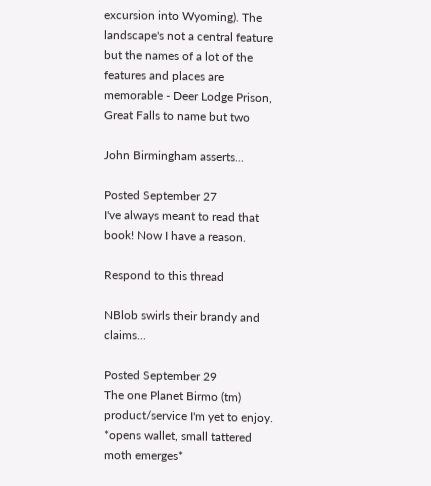excursion into Wyoming). The landscape's not a central feature but the names of a lot of the features and places are memorable - Deer Lodge Prison, Great Falls to name but two

John Birmingham asserts...

Posted September 27
I've always meant to read that book! Now I have a reason.

Respond to this thread

NBlob swirls their brandy and claims...

Posted September 29
The one Planet Birmo (tm) product/service I'm yet to enjoy. *opens wallet, small tattered moth emerges*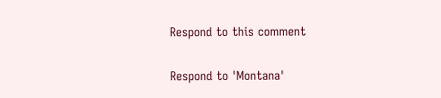Respond to this comment

Respond to 'Montana'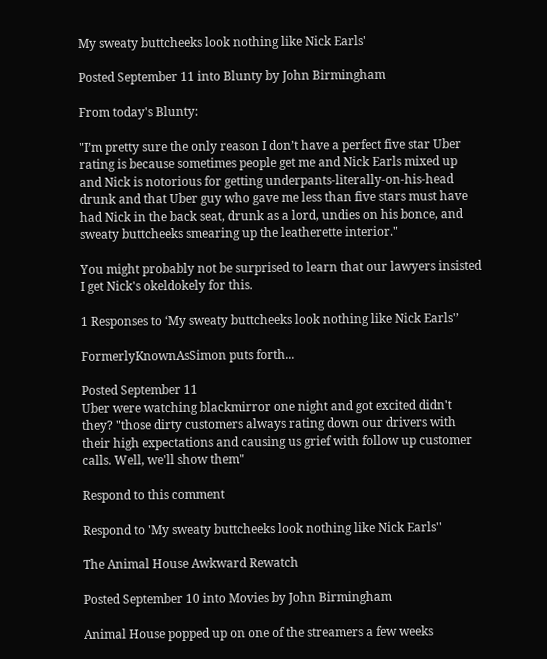My sweaty buttcheeks look nothing like Nick Earls'

Posted September 11 into Blunty by John Birmingham

From today's Blunty:

"I’m pretty sure the only reason I don’t have a perfect five star Uber rating is because sometimes people get me and Nick Earls mixed up and Nick is notorious for getting underpants-literally-on-his-head drunk and that Uber guy who gave me less than five stars must have had Nick in the back seat, drunk as a lord, undies on his bonce, and sweaty buttcheeks smearing up the leatherette interior."

You might probably not be surprised to learn that our lawyers insisted I get Nick's okeldokely for this.

1 Responses to ‘My sweaty buttcheeks look nothing like Nick Earls'’

FormerlyKnownAsSimon puts forth...

Posted September 11
Uber were watching blackmirror one night and got excited didn't they? "those dirty customers always rating down our drivers with their high expectations and causing us grief with follow up customer calls. Well, we'll show them"

Respond to this comment

Respond to 'My sweaty buttcheeks look nothing like Nick Earls''

The Animal House Awkward Rewatch

Posted September 10 into Movies by John Birmingham

Animal House popped up on one of the streamers a few weeks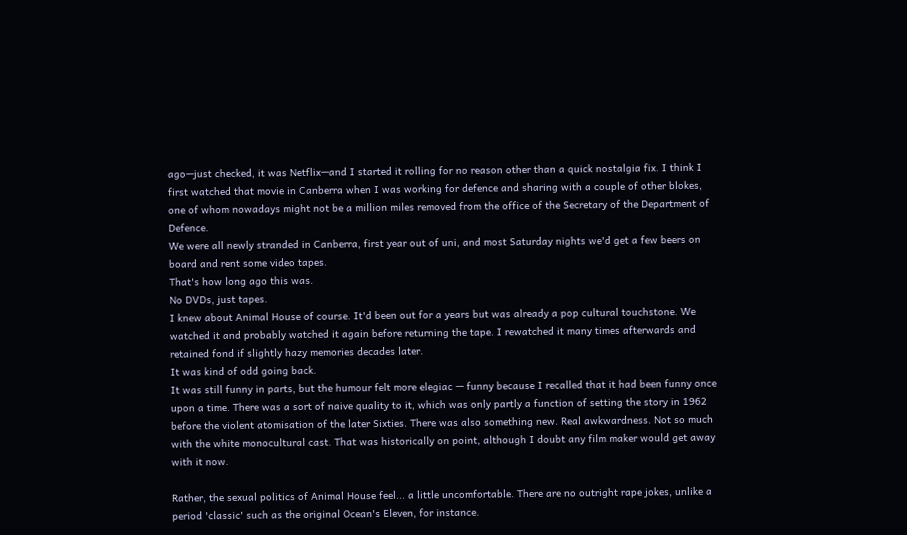ago—just checked, it was Netflix—and I started it rolling for no reason other than a quick nostalgia fix. I think I first watched that movie in Canberra when I was working for defence and sharing with a couple of other blokes, one of whom nowadays might not be a million miles removed from the office of the Secretary of the Department of Defence.
We were all newly stranded in Canberra, first year out of uni, and most Saturday nights we'd get a few beers on board and rent some video tapes.
That's how long ago this was.
No DVDs, just tapes.
I knew about Animal House of course. It'd been out for a years but was already a pop cultural touchstone. We watched it and probably watched it again before returning the tape. I rewatched it many times afterwards and retained fond if slightly hazy memories decades later.
It was kind of odd going back.
It was still funny in parts, but the humour felt more elegiac — funny because I recalled that it had been funny once upon a time. There was a sort of naive quality to it, which was only partly a function of setting the story in 1962 before the violent atomisation of the later Sixties. There was also something new. Real awkwardness. Not so much with the white monocultural cast. That was historically on point, although I doubt any film maker would get away with it now.

Rather, the sexual politics of Animal House feel... a little uncomfortable. There are no outright rape jokes, unlike a period 'classic' such as the original Ocean's Eleven, for instance.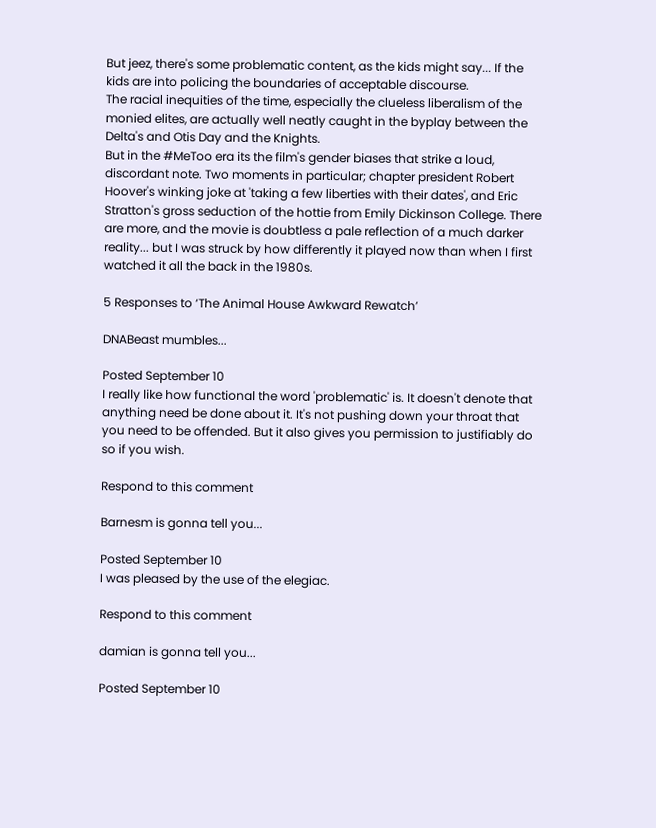But jeez, there's some problematic content, as the kids might say... If the kids are into policing the boundaries of acceptable discourse.
The racial inequities of the time, especially the clueless liberalism of the monied elites, are actually well neatly caught in the byplay between the Delta's and Otis Day and the Knights.
But in the #MeToo era its the film's gender biases that strike a loud, discordant note. Two moments in particular; chapter president Robert Hoover's winking joke at 'taking a few liberties with their dates', and Eric Stratton's gross seduction of the hottie from Emily Dickinson College. There are more, and the movie is doubtless a pale reflection of a much darker reality... but I was struck by how differently it played now than when I first watched it all the back in the 1980s.

5 Responses to ‘The Animal House Awkward Rewatch’

DNABeast mumbles...

Posted September 10
I really like how functional the word 'problematic' is. It doesn't denote that anything need be done about it. It's not pushing down your throat that you need to be offended. But it also gives you permission to justifiably do so if you wish.

Respond to this comment

Barnesm is gonna tell you...

Posted September 10
I was pleased by the use of the elegiac.

Respond to this comment

damian is gonna tell you...

Posted September 10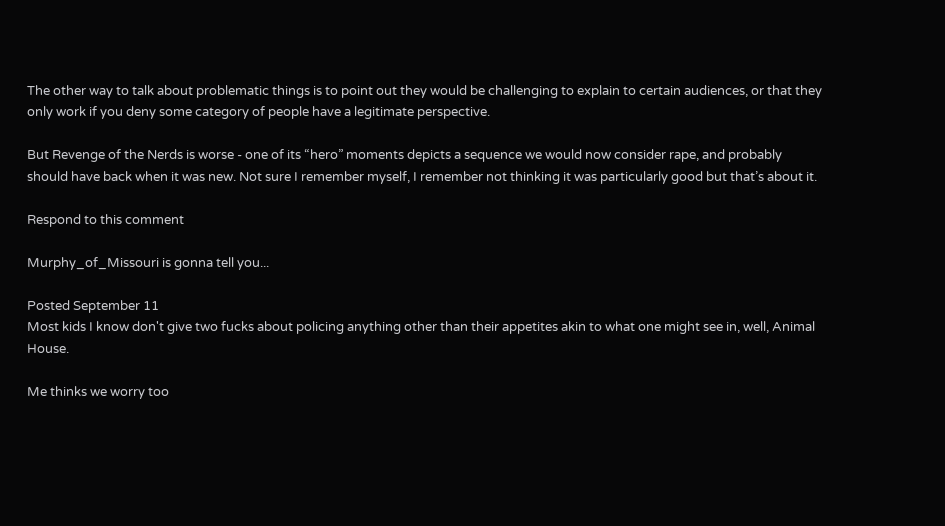The other way to talk about problematic things is to point out they would be challenging to explain to certain audiences, or that they only work if you deny some category of people have a legitimate perspective.

But Revenge of the Nerds is worse - one of its “hero” moments depicts a sequence we would now consider rape, and probably should have back when it was new. Not sure I remember myself, I remember not thinking it was particularly good but that’s about it.

Respond to this comment

Murphy_of_Missouri is gonna tell you...

Posted September 11
Most kids I know don't give two fucks about policing anything other than their appetites akin to what one might see in, well, Animal House.

Me thinks we worry too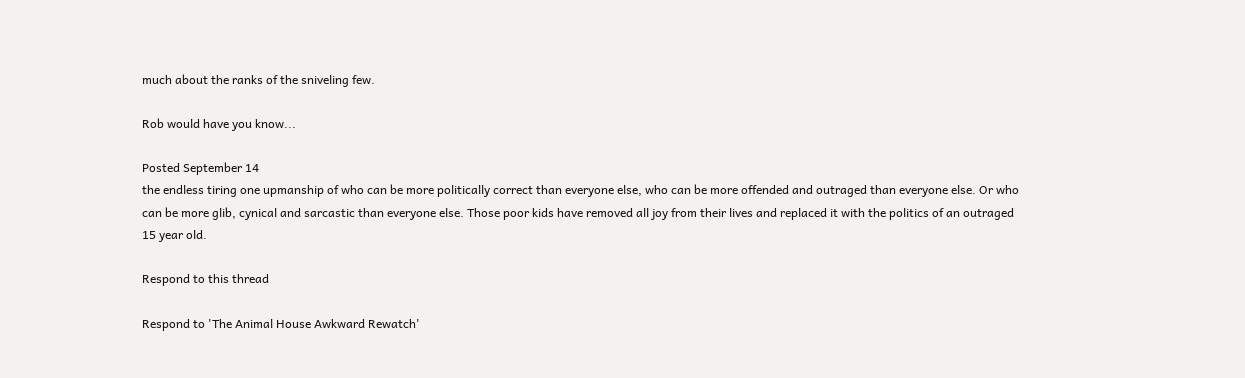much about the ranks of the sniveling few.

Rob would have you know...

Posted September 14
the endless tiring one upmanship of who can be more politically correct than everyone else, who can be more offended and outraged than everyone else. Or who can be more glib, cynical and sarcastic than everyone else. Those poor kids have removed all joy from their lives and replaced it with the politics of an outraged 15 year old.

Respond to this thread

Respond to 'The Animal House Awkward Rewatch'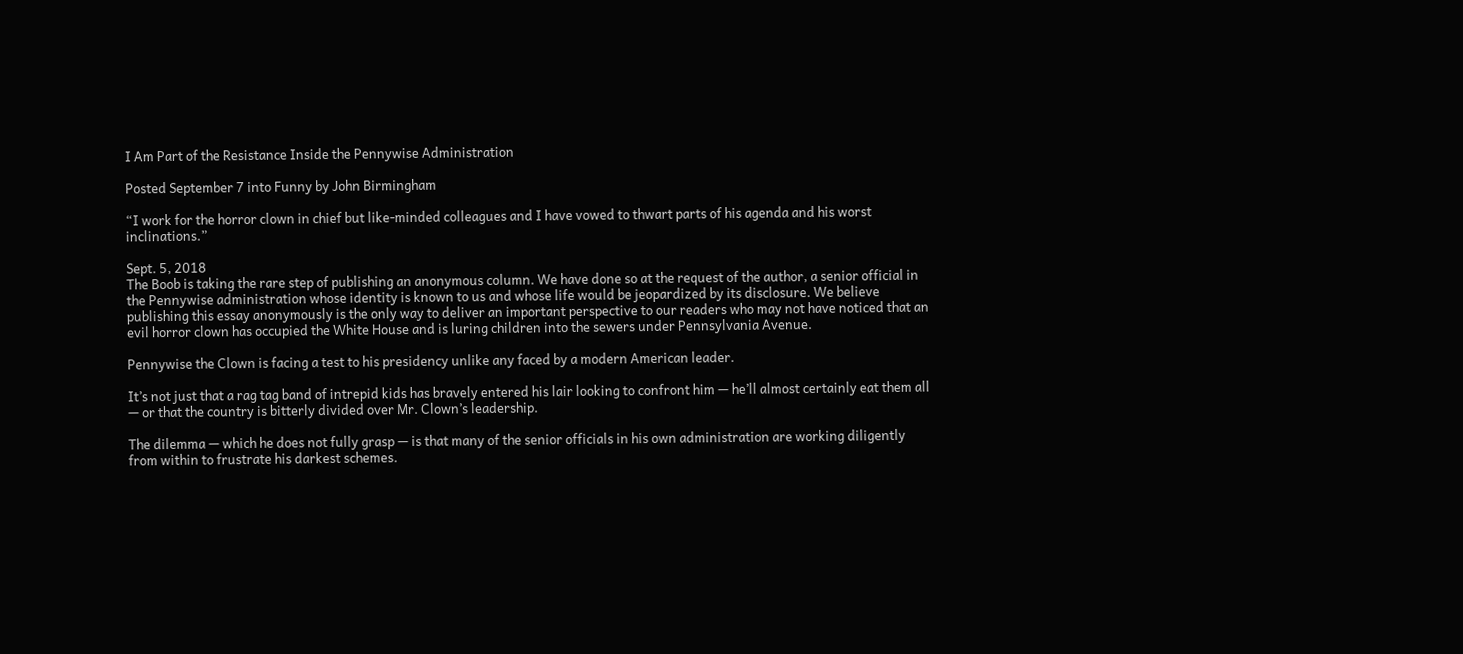I Am Part of the Resistance Inside the Pennywise Administration

Posted September 7 into Funny by John Birmingham

“I work for the horror clown in chief but like-minded colleagues and I have vowed to thwart parts of his agenda and his worst inclinations.”

Sept. 5, 2018
The Boob is taking the rare step of publishing an anonymous column. We have done so at the request of the author, a senior official in the Pennywise administration whose identity is known to us and whose life would be jeopardized by its disclosure. We believe publishing this essay anonymously is the only way to deliver an important perspective to our readers who may not have noticed that an evil horror clown has occupied the White House and is luring children into the sewers under Pennsylvania Avenue.

Pennywise the Clown is facing a test to his presidency unlike any faced by a modern American leader.

It’s not just that a rag tag band of intrepid kids has bravely entered his lair looking to confront him — he’ll almost certainly eat them all — or that the country is bitterly divided over Mr. Clown’s leadership.

The dilemma — which he does not fully grasp — is that many of the senior officials in his own administration are working diligently from within to frustrate his darkest schemes.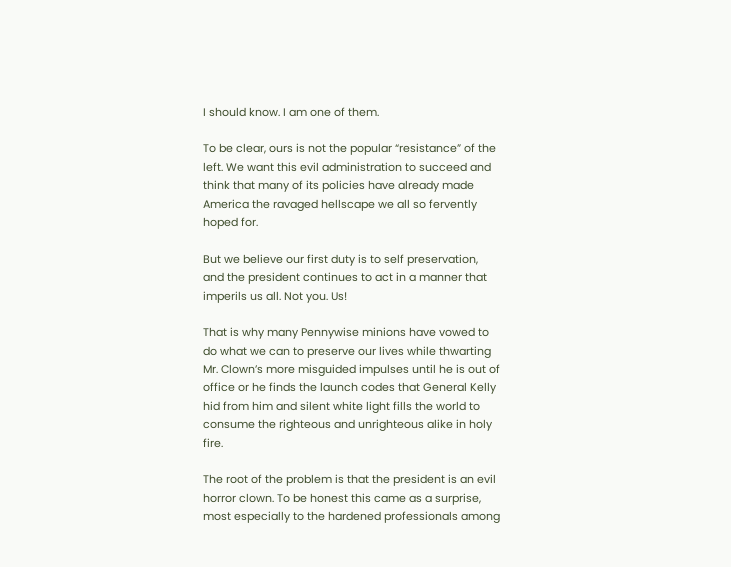I should know. I am one of them.

To be clear, ours is not the popular “resistance” of the left. We want this evil administration to succeed and think that many of its policies have already made America the ravaged hellscape we all so fervently hoped for.

But we believe our first duty is to self preservation, and the president continues to act in a manner that imperils us all. Not you. Us!

That is why many Pennywise minions have vowed to do what we can to preserve our lives while thwarting Mr. Clown’s more misguided impulses until he is out of office or he finds the launch codes that General Kelly hid from him and silent white light fills the world to consume the righteous and unrighteous alike in holy fire.

The root of the problem is that the president is an evil horror clown. To be honest this came as a surprise, most especially to the hardened professionals among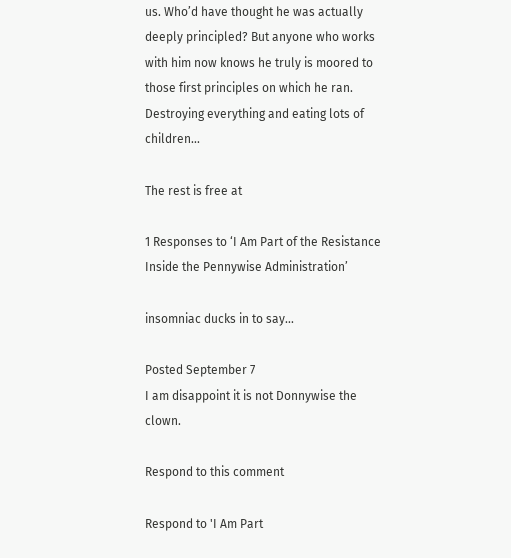us. Who’d have thought he was actually deeply principled? But anyone who works with him now knows he truly is moored to those first principles on which he ran. Destroying everything and eating lots of children...

The rest is free at

1 Responses to ‘I Am Part of the Resistance Inside the Pennywise Administration’

insomniac ducks in to say...

Posted September 7
I am disappoint it is not Donnywise the clown.

Respond to this comment

Respond to 'I Am Part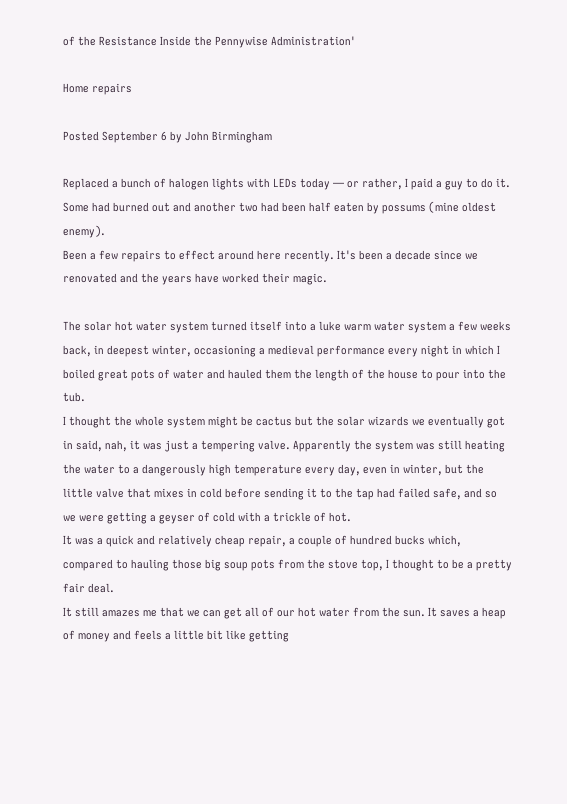of the Resistance Inside the Pennywise Administration'

Home repairs

Posted September 6 by John Birmingham

Replaced a bunch of halogen lights with LEDs today — or rather, I paid a guy to do it. Some had burned out and another two had been half eaten by possums (mine oldest enemy).
Been a few repairs to effect around here recently. It's been a decade since we renovated and the years have worked their magic.

The solar hot water system turned itself into a luke warm water system a few weeks back, in deepest winter, occasioning a medieval performance every night in which I boiled great pots of water and hauled them the length of the house to pour into the tub.
I thought the whole system might be cactus but the solar wizards we eventually got in said, nah, it was just a tempering valve. Apparently the system was still heating the water to a dangerously high temperature every day, even in winter, but the little valve that mixes in cold before sending it to the tap had failed safe, and so we were getting a geyser of cold with a trickle of hot.
It was a quick and relatively cheap repair, a couple of hundred bucks which, compared to hauling those big soup pots from the stove top, I thought to be a pretty fair deal.
It still amazes me that we can get all of our hot water from the sun. It saves a heap of money and feels a little bit like getting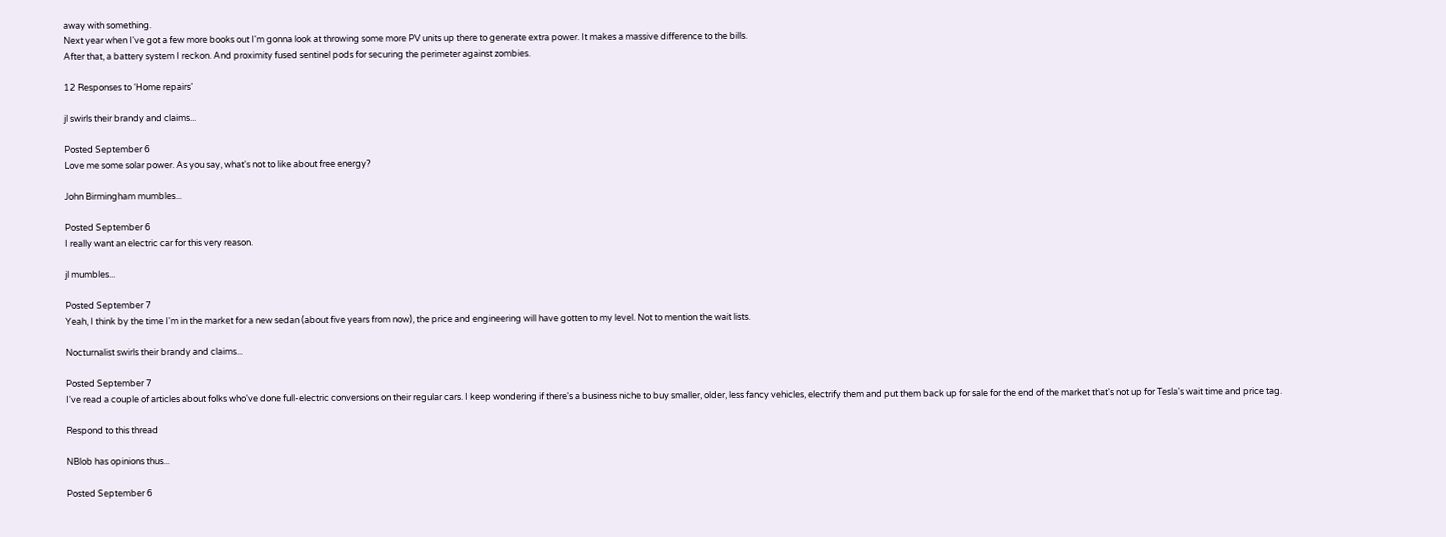away with something.
Next year when I've got a few more books out I'm gonna look at throwing some more PV units up there to generate extra power. It makes a massive difference to the bills.
After that, a battery system I reckon. And proximity fused sentinel pods for securing the perimeter against zombies.

12 Responses to ‘Home repairs’

jl swirls their brandy and claims...

Posted September 6
Love me some solar power. As you say, what's not to like about free energy?

John Birmingham mumbles...

Posted September 6
I really want an electric car for this very reason.

jl mumbles...

Posted September 7
Yeah, I think by the time I'm in the market for a new sedan (about five years from now), the price and engineering will have gotten to my level. Not to mention the wait lists.

Nocturnalist swirls their brandy and claims...

Posted September 7
I've read a couple of articles about folks who've done full-electric conversions on their regular cars. I keep wondering if there's a business niche to buy smaller, older, less fancy vehicles, electrify them and put them back up for sale for the end of the market that's not up for Tesla's wait time and price tag.

Respond to this thread

NBlob has opinions thus...

Posted September 6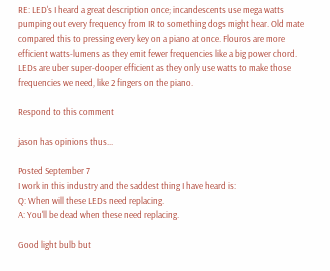RE: LED's I heard a great description once; incandescents use mega watts pumping out every frequency from IR to something dogs might hear. Old mate compared this to pressing every key on a piano at once. Flouros are more efficient watts-lumens as they emit fewer frequencies like a big power chord. LEDs are uber super-dooper efficient as they only use watts to make those frequencies we need, like 2 fingers on the piano.

Respond to this comment

jason has opinions thus...

Posted September 7
I work in this industry and the saddest thing I have heard is:
Q: When will these LEDs need replacing.
A: You'll be dead when these need replacing.

Good light bulb but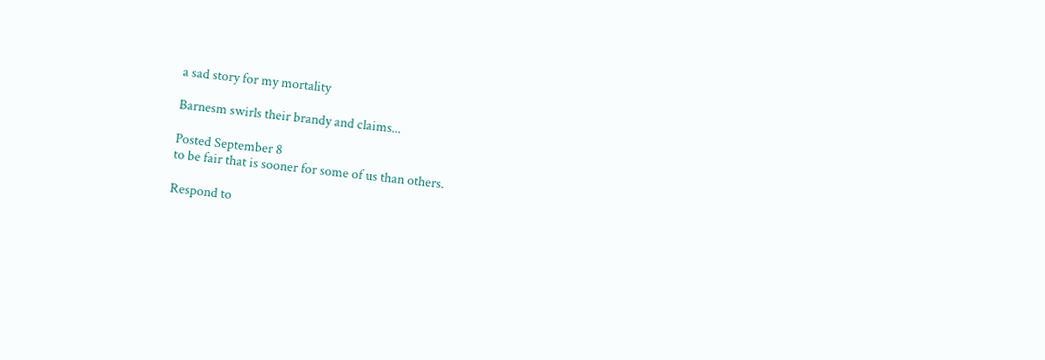a sad story for my mortality

Barnesm swirls their brandy and claims...

Posted September 8
to be fair that is sooner for some of us than others.

Respond to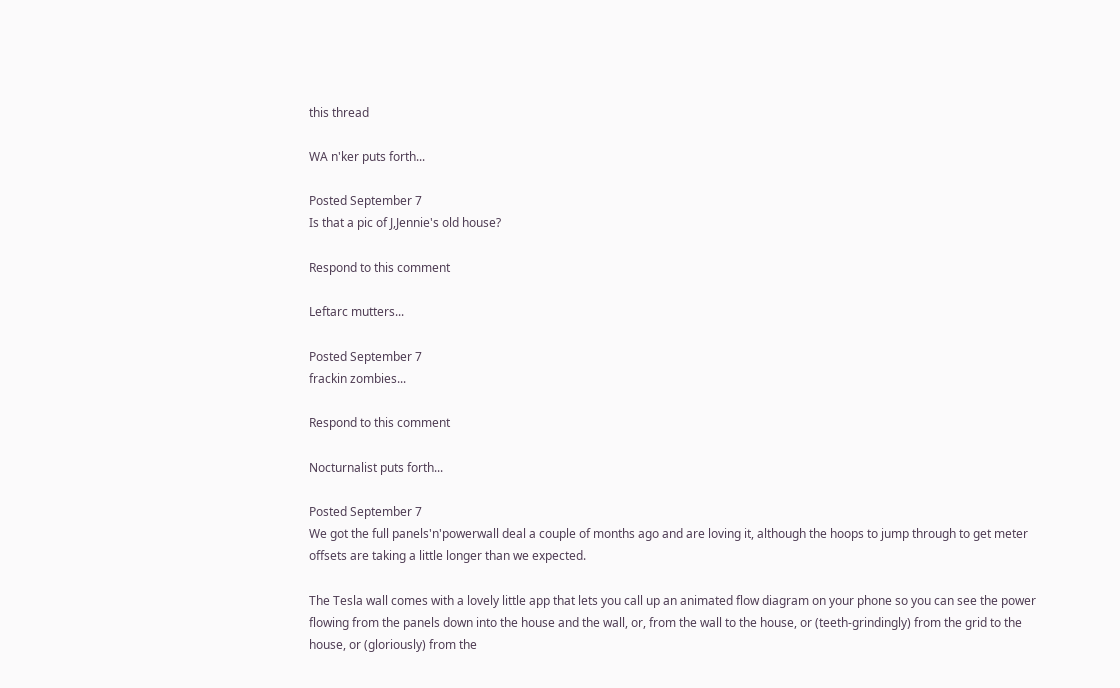this thread

WA n'ker puts forth...

Posted September 7
Is that a pic of J,Jennie's old house?

Respond to this comment

Leftarc mutters...

Posted September 7
frackin zombies...

Respond to this comment

Nocturnalist puts forth...

Posted September 7
We got the full panels'n'powerwall deal a couple of months ago and are loving it, although the hoops to jump through to get meter offsets are taking a little longer than we expected.

The Tesla wall comes with a lovely little app that lets you call up an animated flow diagram on your phone so you can see the power flowing from the panels down into the house and the wall, or, from the wall to the house, or (teeth-grindingly) from the grid to the house, or (gloriously) from the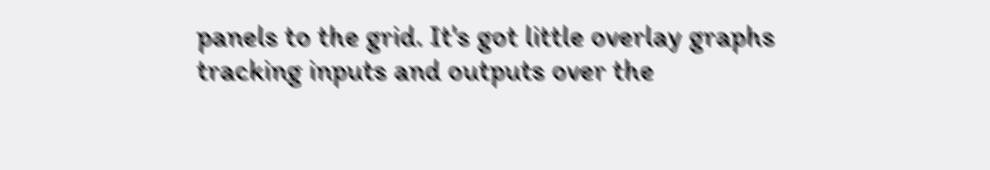panels to the grid. It's got little overlay graphs tracking inputs and outputs over the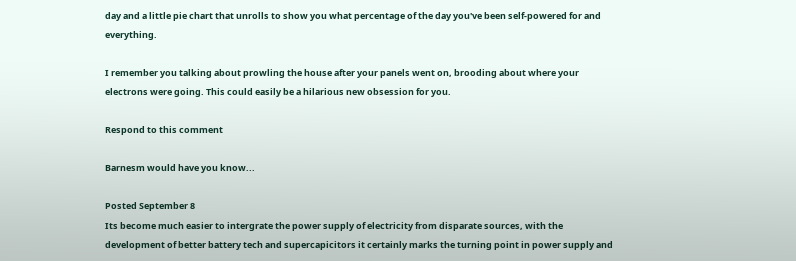day and a little pie chart that unrolls to show you what percentage of the day you've been self-powered for and everything.

I remember you talking about prowling the house after your panels went on, brooding about where your electrons were going. This could easily be a hilarious new obsession for you.

Respond to this comment

Barnesm would have you know...

Posted September 8
Its become much easier to intergrate the power supply of electricity from disparate sources, with the development of better battery tech and supercapicitors it certainly marks the turning point in power supply and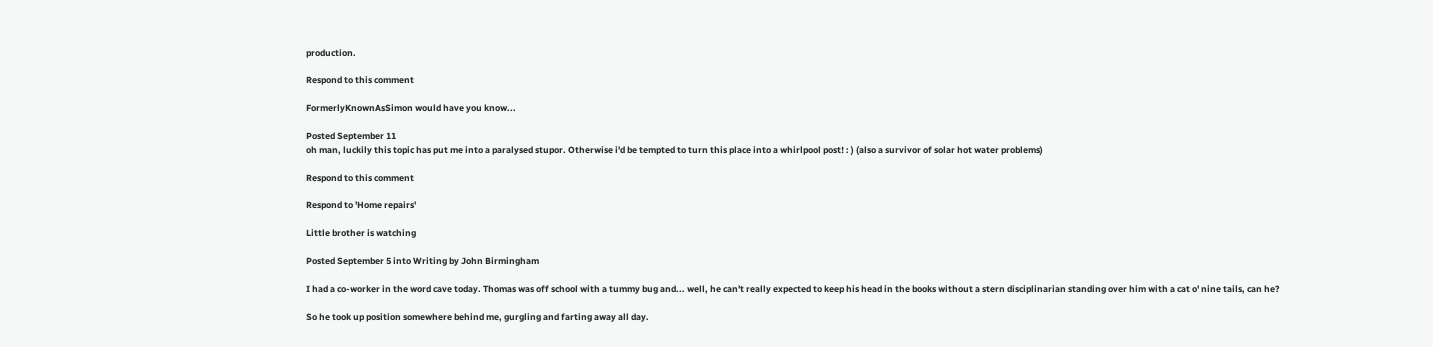production.

Respond to this comment

FormerlyKnownAsSimon would have you know...

Posted September 11
oh man, luckily this topic has put me into a paralysed stupor. Otherwise i'd be tempted to turn this place into a whirlpool post! : ) (also a survivor of solar hot water problems)

Respond to this comment

Respond to 'Home repairs'

Little brother is watching

Posted September 5 into Writing by John Birmingham

I had a co-worker in the word cave today. Thomas was off school with a tummy bug and... well, he can't really expected to keep his head in the books without a stern disciplinarian standing over him with a cat o' nine tails, can he?

So he took up position somewhere behind me, gurgling and farting away all day.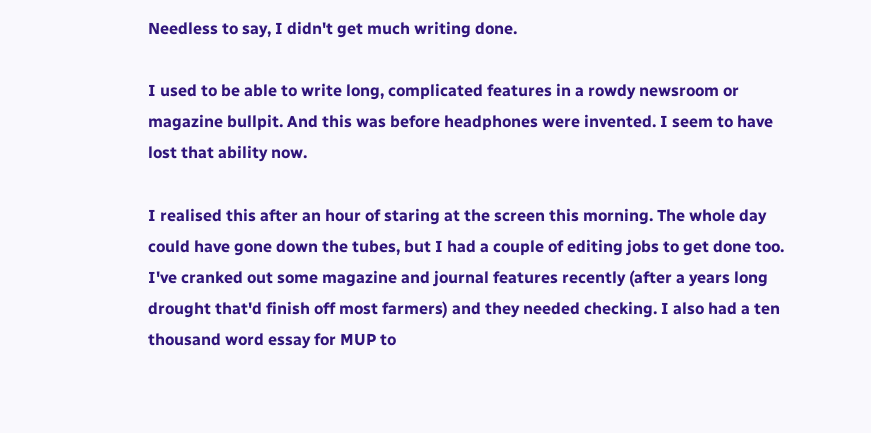Needless to say, I didn't get much writing done.

I used to be able to write long, complicated features in a rowdy newsroom or magazine bullpit. And this was before headphones were invented. I seem to have lost that ability now.

I realised this after an hour of staring at the screen this morning. The whole day could have gone down the tubes, but I had a couple of editing jobs to get done too. I've cranked out some magazine and journal features recently (after a years long drought that'd finish off most farmers) and they needed checking. I also had a ten thousand word essay for MUP to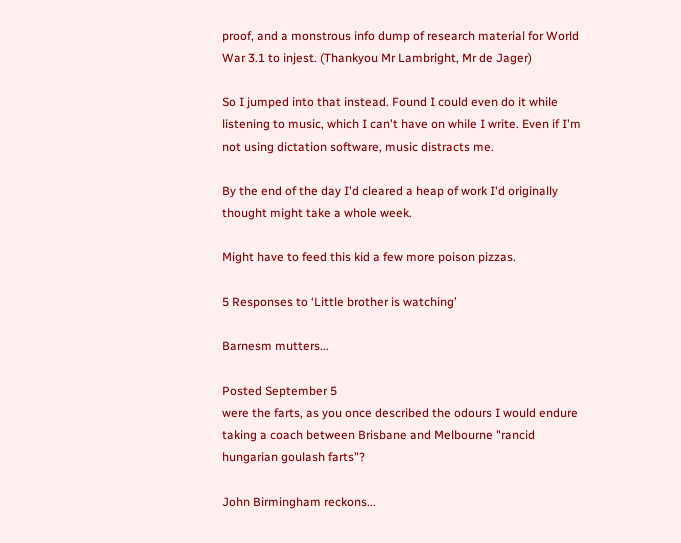proof, and a monstrous info dump of research material for World War 3.1 to injest. (Thankyou Mr Lambright, Mr de Jager)

So I jumped into that instead. Found I could even do it while listening to music, which I can't have on while I write. Even if I'm not using dictation software, music distracts me.

By the end of the day I'd cleared a heap of work I'd originally thought might take a whole week.

Might have to feed this kid a few more poison pizzas.

5 Responses to ‘Little brother is watching’

Barnesm mutters...

Posted September 5
were the farts, as you once described the odours I would endure taking a coach between Brisbane and Melbourne "rancid hungarian goulash farts"?

John Birmingham reckons...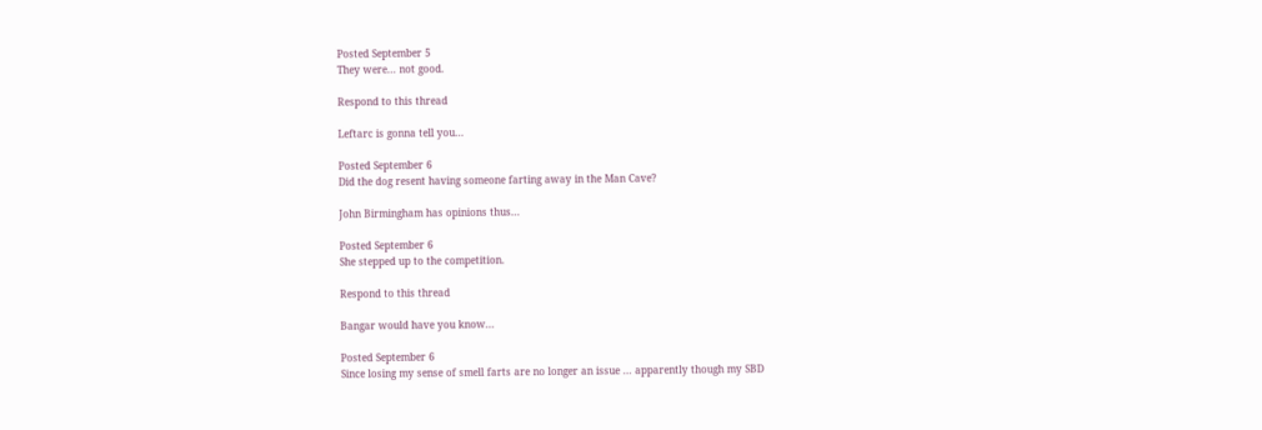Posted September 5
They were... not good.

Respond to this thread

Leftarc is gonna tell you...

Posted September 6
Did the dog resent having someone farting away in the Man Cave?

John Birmingham has opinions thus...

Posted September 6
She stepped up to the competition.

Respond to this thread

Bangar would have you know...

Posted September 6
Since losing my sense of smell farts are no longer an issue ... apparently though my SBD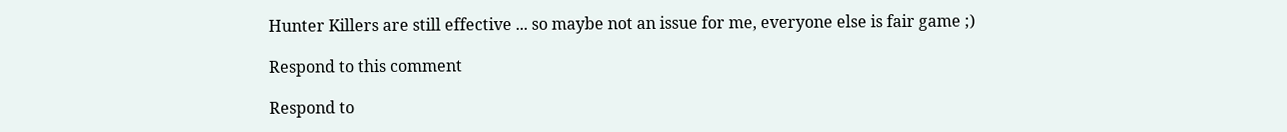Hunter Killers are still effective ... so maybe not an issue for me, everyone else is fair game ;)

Respond to this comment

Respond to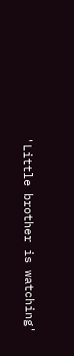'Little brother is watching'